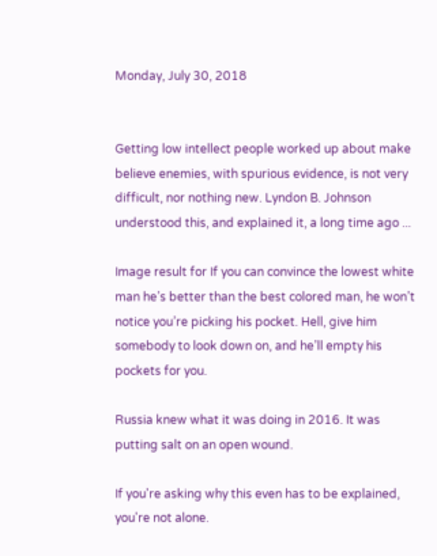Monday, July 30, 2018


Getting low intellect people worked up about make believe enemies, with spurious evidence, is not very difficult, nor nothing new. Lyndon B. Johnson understood this, and explained it, a long time ago ...

Image result for If you can convince the lowest white man he’s better than the best colored man, he won’t notice you’re picking his pocket. Hell, give him somebody to look down on, and he’ll empty his pockets for you.

Russia knew what it was doing in 2016. It was putting salt on an open wound.

If you're asking why this even has to be explained, you're not alone.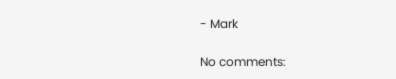- Mark

No comments: